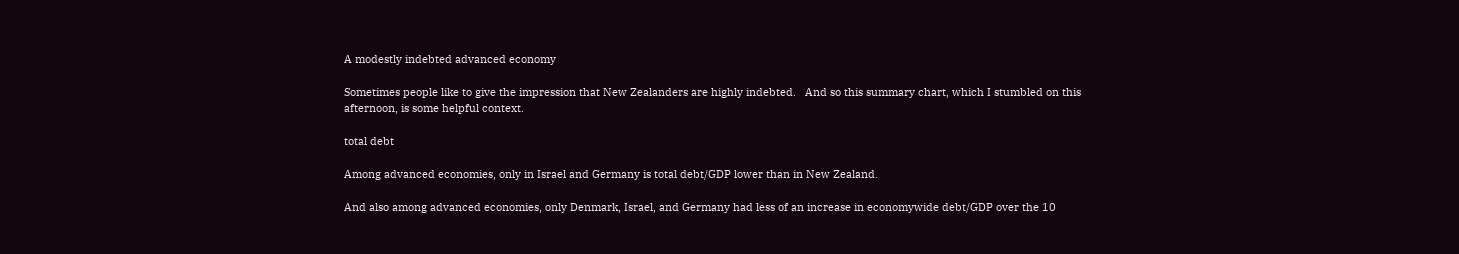A modestly indebted advanced economy

Sometimes people like to give the impression that New Zealanders are highly indebted.   And so this summary chart, which I stumbled on this afternoon, is some helpful context.

total debt

Among advanced economies, only in Israel and Germany is total debt/GDP lower than in New Zealand.

And also among advanced economies, only Denmark, Israel, and Germany had less of an increase in economywide debt/GDP over the 10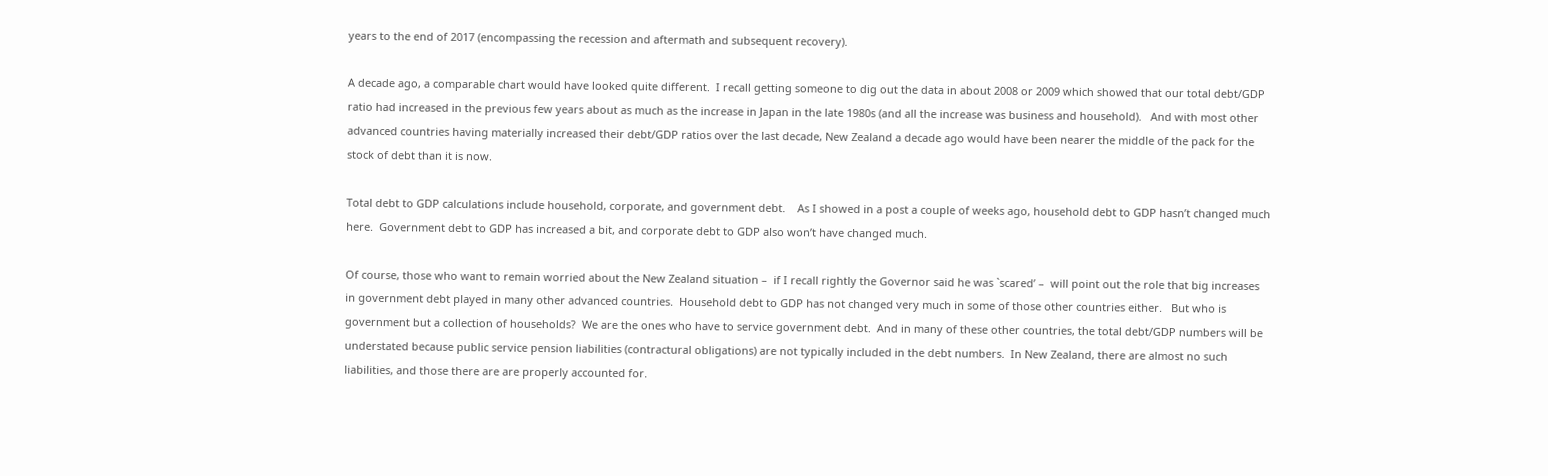years to the end of 2017 (encompassing the recession and aftermath and subsequent recovery).

A decade ago, a comparable chart would have looked quite different.  I recall getting someone to dig out the data in about 2008 or 2009 which showed that our total debt/GDP ratio had increased in the previous few years about as much as the increase in Japan in the late 1980s (and all the increase was business and household).   And with most other advanced countries having materially increased their debt/GDP ratios over the last decade, New Zealand a decade ago would have been nearer the middle of the pack for the stock of debt than it is now.

Total debt to GDP calculations include household, corporate, and government debt.    As I showed in a post a couple of weeks ago, household debt to GDP hasn’t changed much here.  Government debt to GDP has increased a bit, and corporate debt to GDP also won’t have changed much.

Of course, those who want to remain worried about the New Zealand situation –  if I recall rightly the Governor said he was `scared’ –  will point out the role that big increases in government debt played in many other advanced countries.  Household debt to GDP has not changed very much in some of those other countries either.   But who is government but a collection of households?  We are the ones who have to service government debt.  And in many of these other countries, the total debt/GDP numbers will be understated because public service pension liabilities (contractural obligations) are not typically included in the debt numbers.  In New Zealand, there are almost no such liabilities, and those there are are properly accounted for.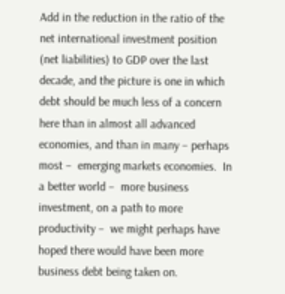Add in the reduction in the ratio of the net international investment position (net liabilities) to GDP over the last decade, and the picture is one in which debt should be much less of a concern here than in almost all advanced economies, and than in many – perhaps most –  emerging markets economies.  In a better world –  more business investment, on a path to more productivity –  we might perhaps have hoped there would have been more business debt being taken on.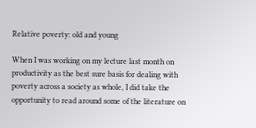Relative poverty: old and young

When I was working on my lecture last month on productivity as the best sure basis for dealing with poverty across a society as whole, I did take the opportunity to read around some of the literature on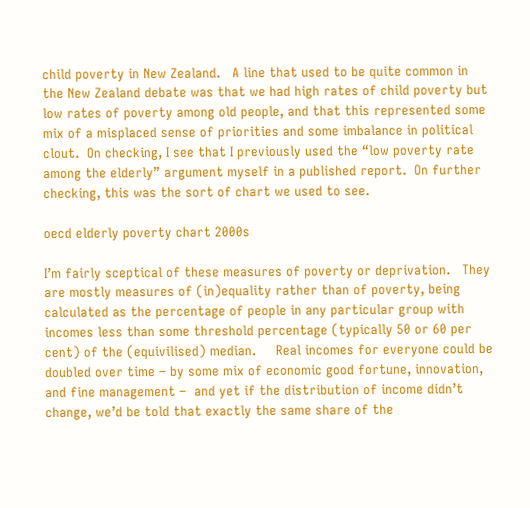child poverty in New Zealand.   A line that used to be quite common in the New Zealand debate was that we had high rates of child poverty but low rates of poverty among old people, and that this represented some mix of a misplaced sense of priorities and some imbalance in political clout.  On checking, I see that I previously used the “low poverty rate among the elderly” argument myself in a published report.  On further checking, this was the sort of chart we used to see.

oecd elderly poverty chart 2000s

I’m fairly sceptical of these measures of poverty or deprivation.   They are mostly measures of (in)equality rather than of poverty, being calculated as the percentage of people in any particular group with incomes less than some threshold percentage (typically 50 or 60 per cent) of the (equivilised) median.     Real incomes for everyone could be doubled over time – by some mix of economic good fortune, innovation, and fine management –  and yet if the distribution of income didn’t change, we’d be told that exactly the same share of the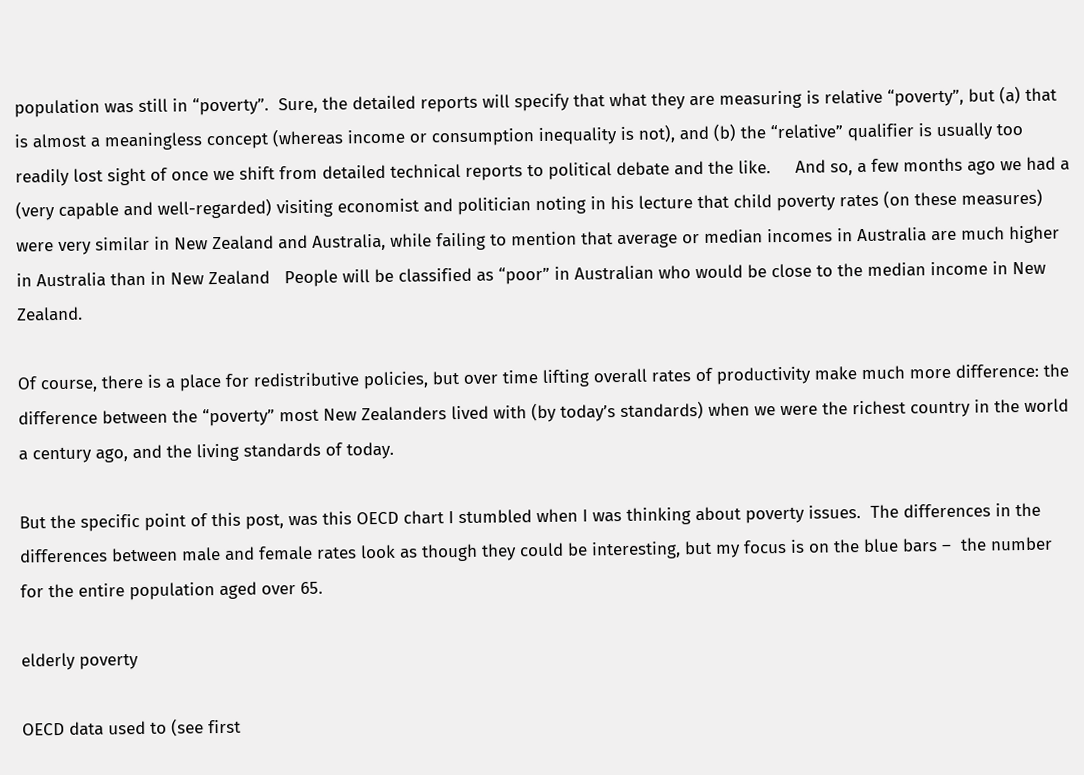population was still in “poverty”.  Sure, the detailed reports will specify that what they are measuring is relative “poverty”, but (a) that is almost a meaningless concept (whereas income or consumption inequality is not), and (b) the “relative” qualifier is usually too readily lost sight of once we shift from detailed technical reports to political debate and the like.     And so, a few months ago we had a  (very capable and well-regarded) visiting economist and politician noting in his lecture that child poverty rates (on these measures) were very similar in New Zealand and Australia, while failing to mention that average or median incomes in Australia are much higher in Australia than in New Zealand   People will be classified as “poor” in Australian who would be close to the median income in New Zealand.

Of course, there is a place for redistributive policies, but over time lifting overall rates of productivity make much more difference: the difference between the “poverty” most New Zealanders lived with (by today’s standards) when we were the richest country in the world a century ago, and the living standards of today.

But the specific point of this post, was this OECD chart I stumbled when I was thinking about poverty issues.  The differences in the differences between male and female rates look as though they could be interesting, but my focus is on the blue bars –  the number for the entire population aged over 65.

elderly poverty

OECD data used to (see first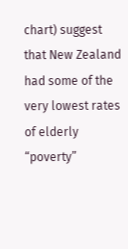chart) suggest that New Zealand had some of the very lowest rates of elderly “poverty”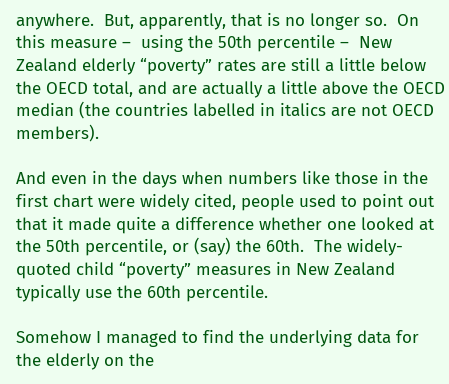anywhere.  But, apparently, that is no longer so.  On this measure –  using the 50th percentile –  New Zealand elderly “poverty” rates are still a little below the OECD total, and are actually a little above the OECD median (the countries labelled in italics are not OECD members).

And even in the days when numbers like those in the first chart were widely cited, people used to point out that it made quite a difference whether one looked at the 50th percentile, or (say) the 60th.  The widely-quoted child “poverty” measures in New Zealand typically use the 60th percentile.

Somehow I managed to find the underlying data for the elderly on the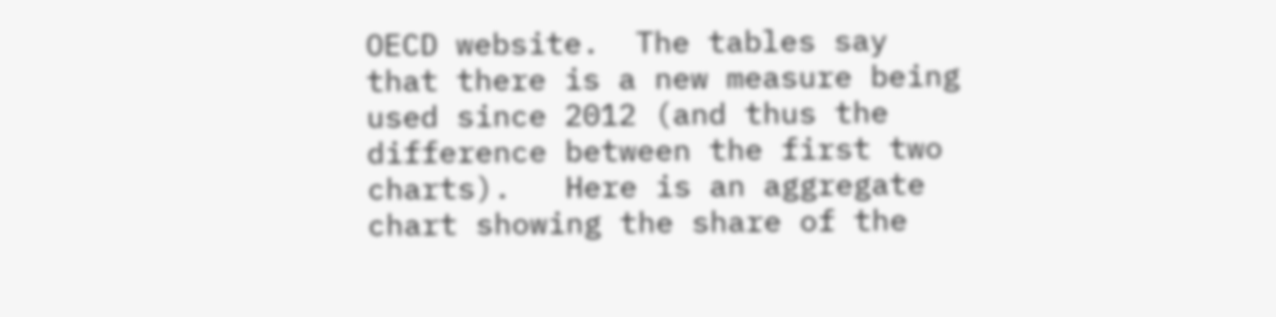OECD website.  The tables say that there is a new measure being used since 2012 (and thus the difference between the first two charts).   Here is an aggregate chart showing the share of the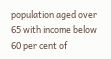population aged over 65 with income below 60 per cent of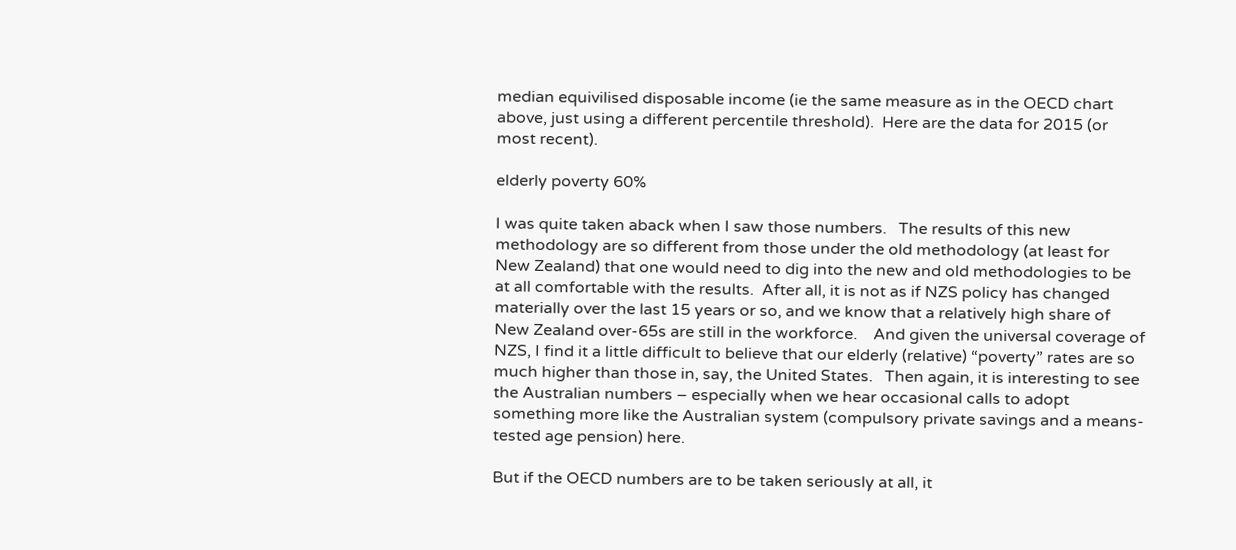median equivilised disposable income (ie the same measure as in the OECD chart above, just using a different percentile threshold).  Here are the data for 2015 (or most recent).

elderly poverty 60%

I was quite taken aback when I saw those numbers.   The results of this new methodology are so different from those under the old methodology (at least for New Zealand) that one would need to dig into the new and old methodologies to be at all comfortable with the results.  After all, it is not as if NZS policy has changed materially over the last 15 years or so, and we know that a relatively high share of New Zealand over-65s are still in the workforce.    And given the universal coverage of NZS, I find it a little difficult to believe that our elderly (relative) “poverty” rates are so much higher than those in, say, the United States.   Then again, it is interesting to see the Australian numbers – especially when we hear occasional calls to adopt something more like the Australian system (compulsory private savings and a means-tested age pension) here.

But if the OECD numbers are to be taken seriously at all, it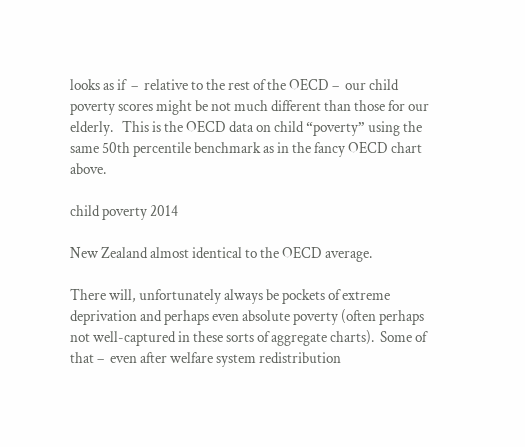looks as if  –  relative to the rest of the OECD –  our child poverty scores might be not much different than those for our elderly.   This is the OECD data on child “poverty” using the same 50th percentile benchmark as in the fancy OECD chart above.

child poverty 2014

New Zealand almost identical to the OECD average.

There will, unfortunately always be pockets of extreme deprivation and perhaps even absolute poverty (often perhaps not well-captured in these sorts of aggregate charts).  Some of that –  even after welfare system redistribution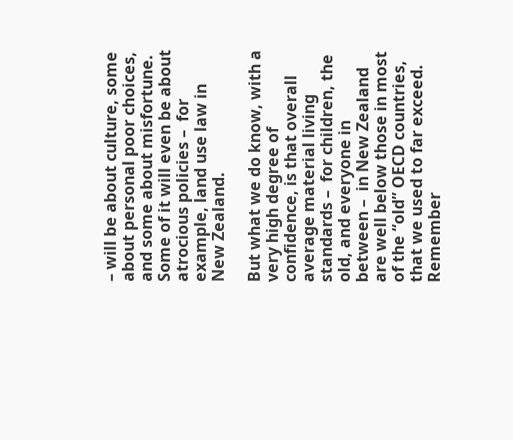– will be about culture, some about personal poor choices, and some about misfortune.  Some of it will even be about atrocious policies –  for example, land use law in New Zealand.

But what we do know, with a very high degree of confidence, is that overall average material living standards –  for children, the old, and everyone in between –  in New Zealand are well below those in most of the “old” OECD countries, that we used to far exceed.  Remember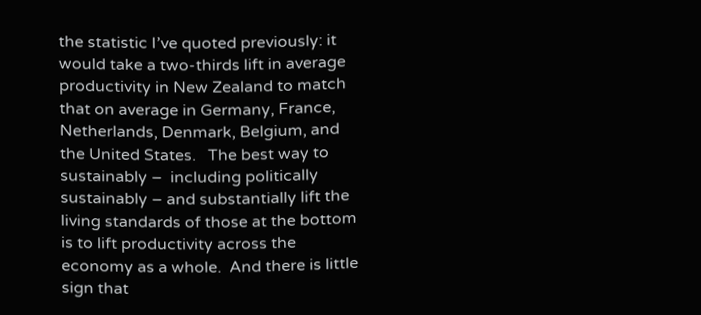the statistic I’ve quoted previously: it would take a two-thirds lift in average productivity in New Zealand to match that on average in Germany, France, Netherlands, Denmark, Belgium, and the United States.   The best way to sustainably –  including politically sustainably – and substantially lift the living standards of those at the bottom is to lift productivity across the economy as a whole.  And there is little sign that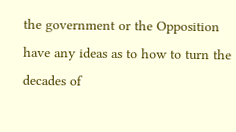the government or the Opposition have any ideas as to how to turn the decades of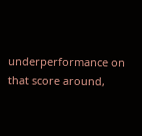underperformance on that score around,